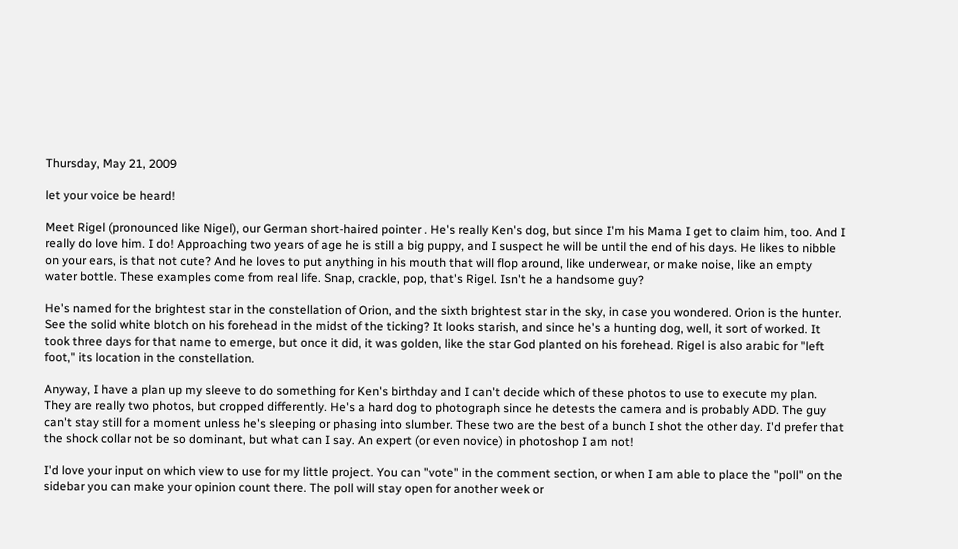Thursday, May 21, 2009

let your voice be heard!

Meet Rigel (pronounced like Nigel), our German short-haired pointer . He's really Ken's dog, but since I'm his Mama I get to claim him, too. And I really do love him. I do! Approaching two years of age he is still a big puppy, and I suspect he will be until the end of his days. He likes to nibble on your ears, is that not cute? And he loves to put anything in his mouth that will flop around, like underwear, or make noise, like an empty water bottle. These examples come from real life. Snap, crackle, pop, that's Rigel. Isn't he a handsome guy?

He's named for the brightest star in the constellation of Orion, and the sixth brightest star in the sky, in case you wondered. Orion is the hunter. See the solid white blotch on his forehead in the midst of the ticking? It looks starish, and since he's a hunting dog, well, it sort of worked. It took three days for that name to emerge, but once it did, it was golden, like the star God planted on his forehead. Rigel is also arabic for "left foot," its location in the constellation.

Anyway, I have a plan up my sleeve to do something for Ken's birthday and I can't decide which of these photos to use to execute my plan. They are really two photos, but cropped differently. He's a hard dog to photograph since he detests the camera and is probably ADD. The guy can't stay still for a moment unless he's sleeping or phasing into slumber. These two are the best of a bunch I shot the other day. I'd prefer that the shock collar not be so dominant, but what can I say. An expert (or even novice) in photoshop I am not!

I'd love your input on which view to use for my little project. You can "vote" in the comment section, or when I am able to place the "poll" on the sidebar you can make your opinion count there. The poll will stay open for another week or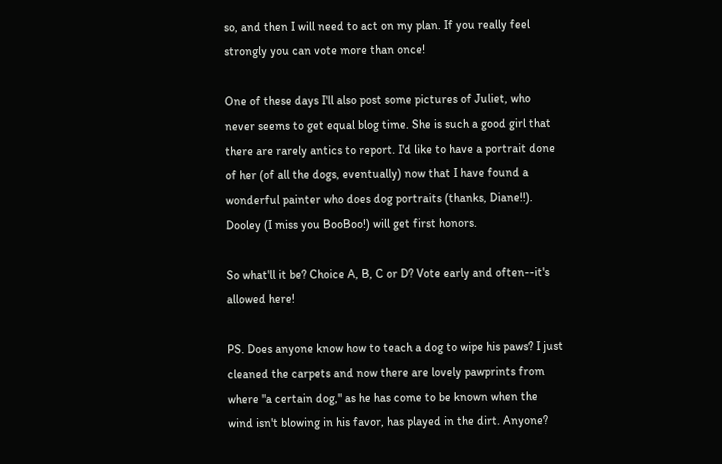so, and then I will need to act on my plan. If you really feel strongly you can vote more than once!

One of these days I'll also post some pictures of Juliet, who never seems to get equal blog time. She is such a good girl that there are rarely antics to report. I'd like to have a portrait done of her (of all the dogs, eventually) now that I have found a wonderful painter who does dog portraits (thanks, Diane!!). Dooley (I miss you BooBoo!) will get first honors.

So what'll it be? Choice A, B, C or D? Vote early and often--it's allowed here!

PS. Does anyone know how to teach a dog to wipe his paws? I just cleaned the carpets and now there are lovely pawprints from where "a certain dog," as he has come to be known when the wind isn't blowing in his favor, has played in the dirt. Anyone?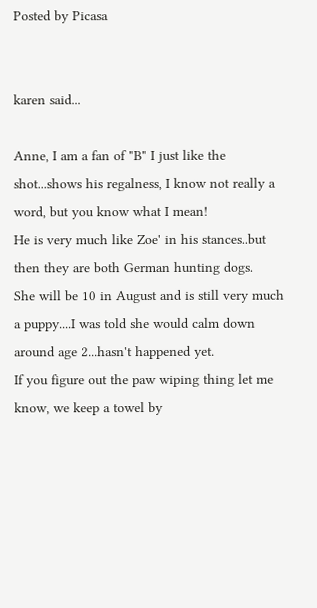Posted by Picasa


karen said...

Anne, I am a fan of "B" I just like the shot...shows his regalness, I know not really a word, but you know what I mean!
He is very much like Zoe' in his stances..but then they are both German hunting dogs.
She will be 10 in August and is still very much a puppy....I was told she would calm down around age 2...hasn't happened yet.
If you figure out the paw wiping thing let me know, we keep a towel by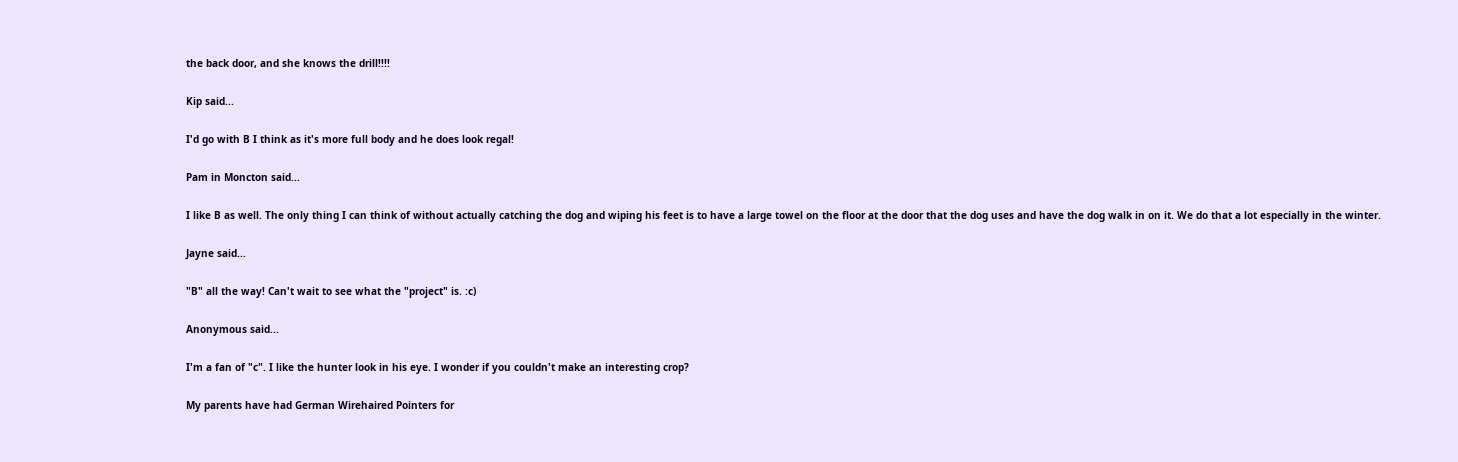the back door, and she knows the drill!!!!

Kip said...

I'd go with B I think as it's more full body and he does look regal!

Pam in Moncton said...

I like B as well. The only thing I can think of without actually catching the dog and wiping his feet is to have a large towel on the floor at the door that the dog uses and have the dog walk in on it. We do that a lot especially in the winter.

Jayne said...

"B" all the way! Can't wait to see what the "project" is. :c)

Anonymous said...

I'm a fan of "c". I like the hunter look in his eye. I wonder if you couldn't make an interesting crop?

My parents have had German Wirehaired Pointers for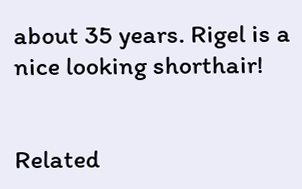about 35 years. Rigel is a nice looking shorthair!


Related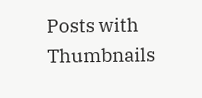Posts with Thumbnails